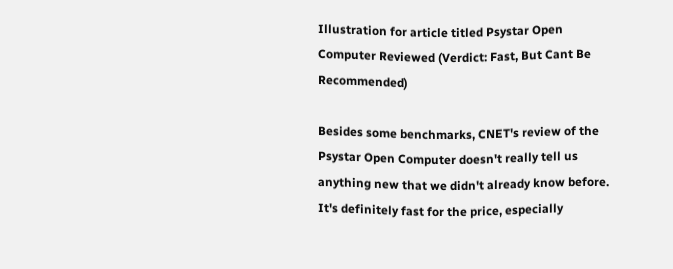Illustration for article titled Psystar Open Computer Reviewed (Verdict: Fast, But Cant Be Recommended)

Besides some benchmarks, CNET's review of the Psystar Open Computer doesn't really tell us anything new that we didn't already know before. It's definitely fast for the price, especially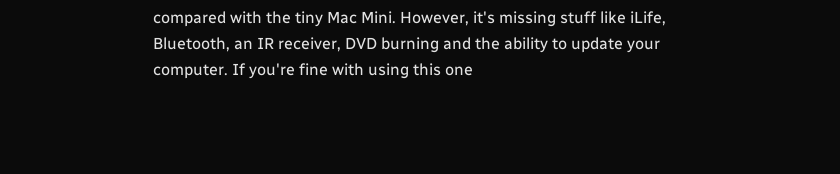compared with the tiny Mac Mini. However, it's missing stuff like iLife, Bluetooth, an IR receiver, DVD burning and the ability to update your computer. If you're fine with using this one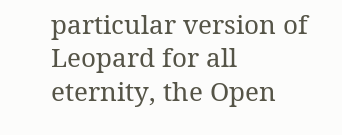particular version of Leopard for all eternity, the Open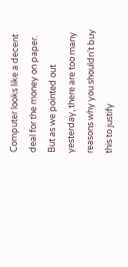Computer looks like a decent deal for the money on paper. But as we pointed out yesterday, there are too many reasons why you shouldn't buy this to justify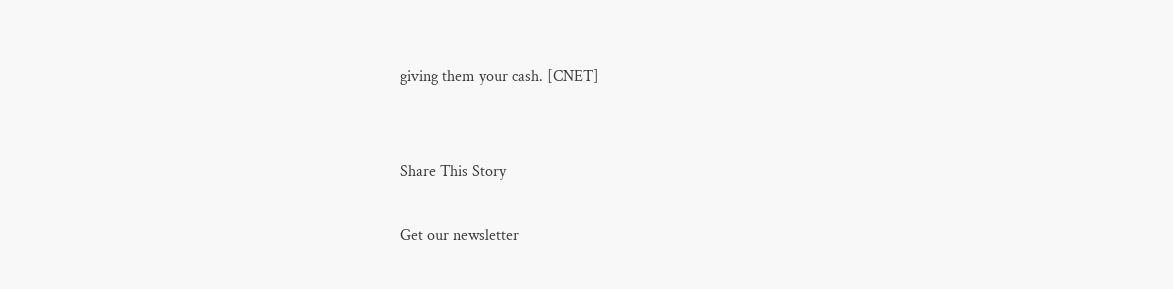giving them your cash. [CNET]


Share This Story

Get our newsletter